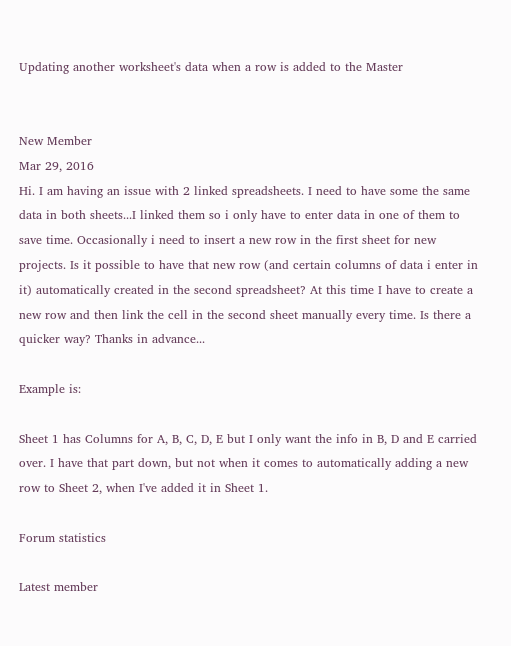Updating another worksheet's data when a row is added to the Master


New Member
Mar 29, 2016
Hi. I am having an issue with 2 linked spreadsheets. I need to have some the same data in both sheets...I linked them so i only have to enter data in one of them to save time. Occasionally i need to insert a new row in the first sheet for new projects. Is it possible to have that new row (and certain columns of data i enter in it) automatically created in the second spreadsheet? At this time I have to create a new row and then link the cell in the second sheet manually every time. Is there a quicker way? Thanks in advance...

Example is:

Sheet 1 has Columns for A, B, C, D, E but I only want the info in B, D and E carried over. I have that part down, but not when it comes to automatically adding a new row to Sheet 2, when I've added it in Sheet 1.

Forum statistics

Latest member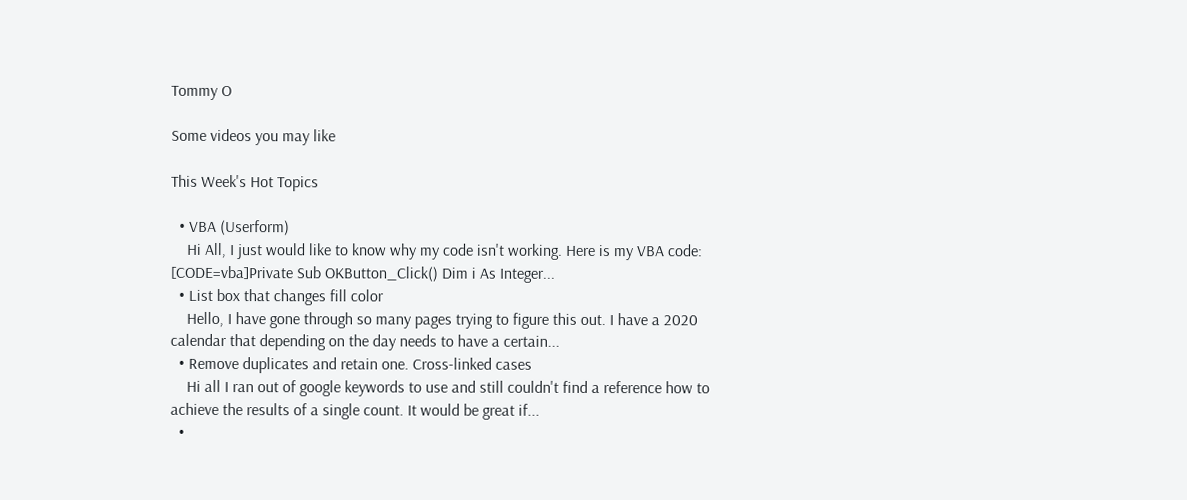Tommy O

Some videos you may like

This Week's Hot Topics

  • VBA (Userform)
    Hi All, I just would like to know why my code isn't working. Here is my VBA code: [CODE=vba]Private Sub OKButton_Click() Dim i As Integer...
  • List box that changes fill color
    Hello, I have gone through so many pages trying to figure this out. I have a 2020 calendar that depending on the day needs to have a certain...
  • Remove duplicates and retain one. Cross-linked cases
    Hi all I ran out of google keywords to use and still couldn't find a reference how to achieve the results of a single count. It would be great if...
  •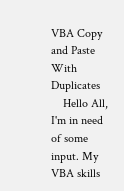VBA Copy and Paste With Duplicates
    Hello All, I'm in need of some input. My VBA skills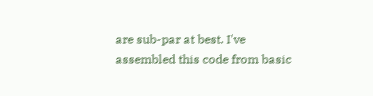are sub-par at best. I've assembled this code from basic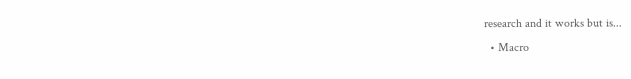research and it works but is...
  • Macro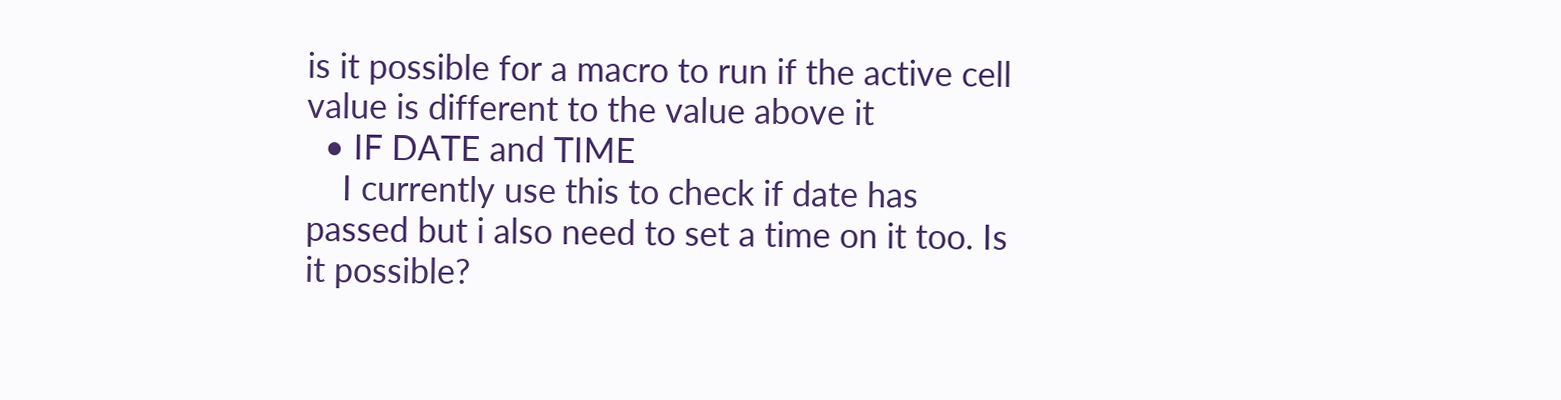is it possible for a macro to run if the active cell value is different to the value above it
  • IF DATE and TIME
    I currently use this to check if date has passed but i also need to set a time on it too. Is it possible?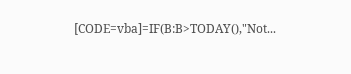[CODE=vba]=IF(B:B>TODAY(),"Not...